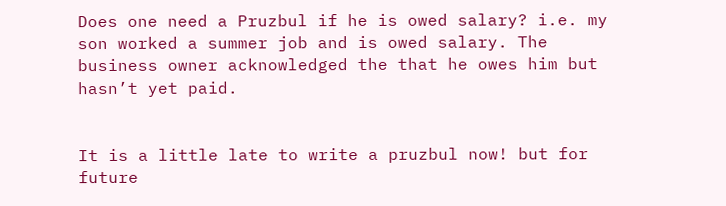Does one need a Pruzbul if he is owed salary? i.e. my son worked a summer job and is owed salary. The business owner acknowledged the that he owes him but hasn’t yet paid.


It is a little late to write a pruzbul now! but for future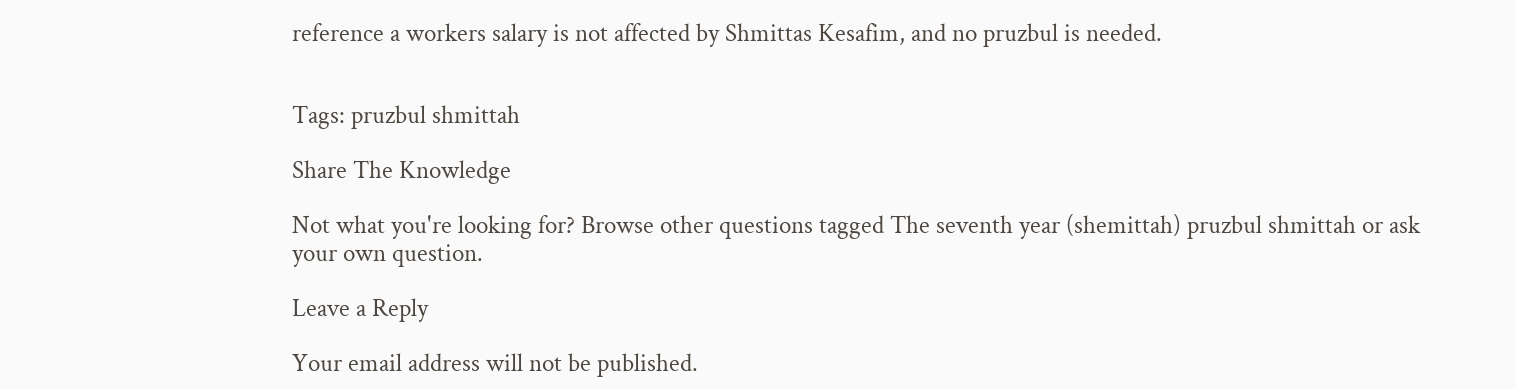reference a workers salary is not affected by Shmittas Kesafim, and no pruzbul is needed.


Tags: pruzbul shmittah

Share The Knowledge

Not what you're looking for? Browse other questions tagged The seventh year (shemittah) pruzbul shmittah or ask your own question.

Leave a Reply

Your email address will not be published.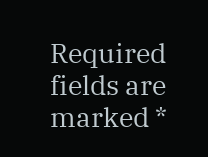Required fields are marked *